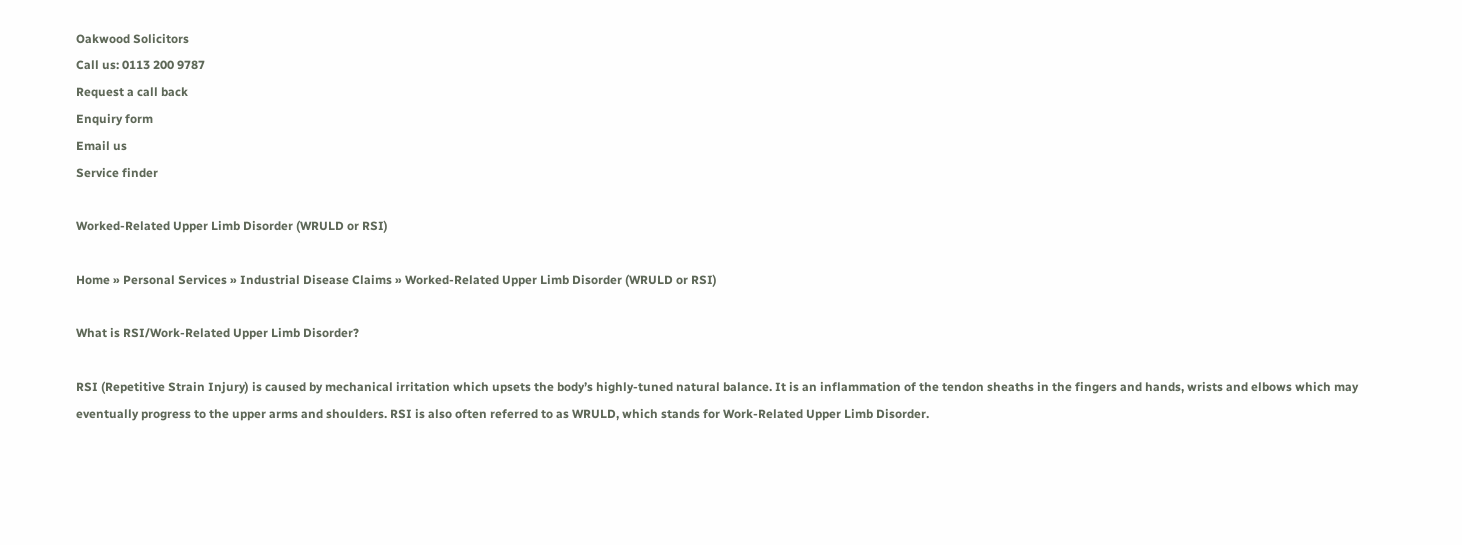Oakwood Solicitors
Call us: 0113 200 9787
Request a call back
Enquiry form
Email us
Service finder

Worked-Related Upper Limb Disorder (WRULD or RSI)

Home » Personal Services » Industrial Disease Claims » Worked-Related Upper Limb Disorder (WRULD or RSI)

What is RSI/Work-Related Upper Limb Disorder?

RSI (Repetitive Strain Injury) is caused by mechanical irritation which upsets the body’s highly-tuned natural balance. It is an inflammation of the tendon sheaths in the fingers and hands, wrists and elbows which may eventually progress to the upper arms and shoulders. RSI is also often referred to as WRULD, which stands for Work-Related Upper Limb Disorder.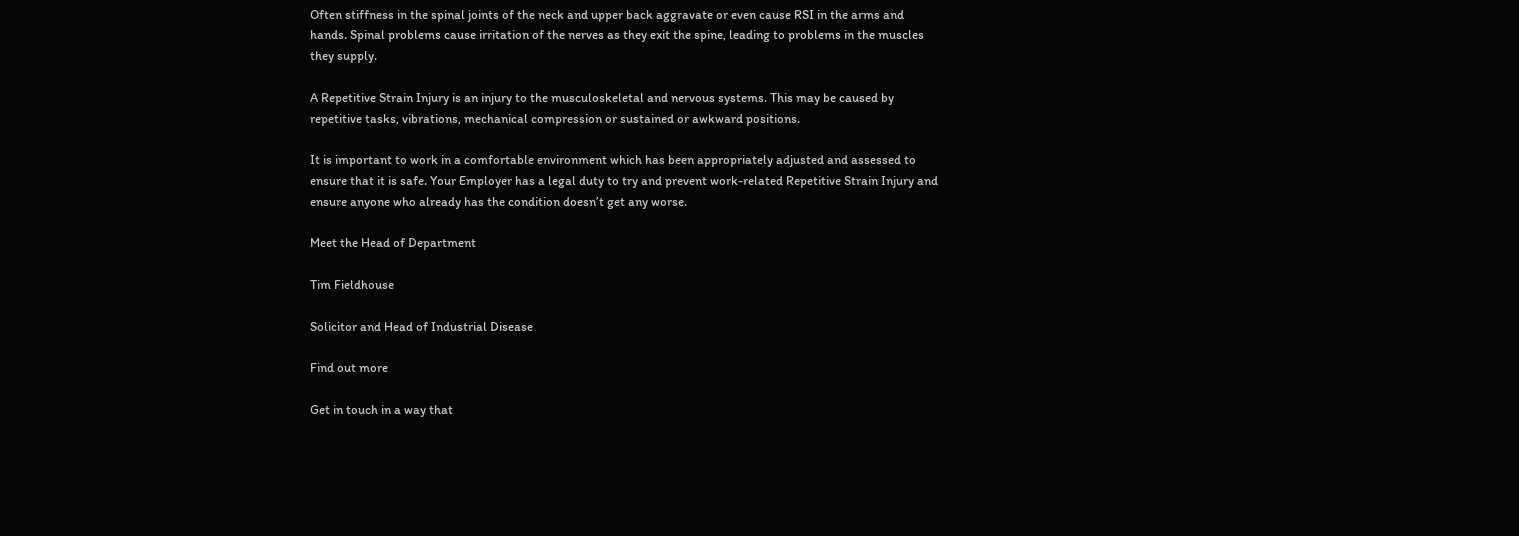Often stiffness in the spinal joints of the neck and upper back aggravate or even cause RSI in the arms and hands. Spinal problems cause irritation of the nerves as they exit the spine, leading to problems in the muscles they supply.

A Repetitive Strain Injury is an injury to the musculoskeletal and nervous systems. This may be caused by repetitive tasks, vibrations, mechanical compression or sustained or awkward positions.

It is important to work in a comfortable environment which has been appropriately adjusted and assessed to ensure that it is safe. Your Employer has a legal duty to try and prevent work-related Repetitive Strain Injury and ensure anyone who already has the condition doesn’t get any worse.

Meet the Head of Department

Tim Fieldhouse

Solicitor and Head of Industrial Disease

Find out more

Get in touch in a way that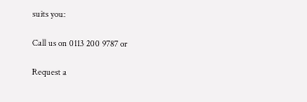suits you:

Call us on 0113 200 9787 or

Request a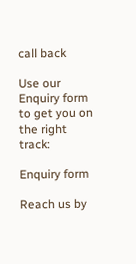call back

Use our Enquiry form to get you on the right track:

Enquiry form

Reach us by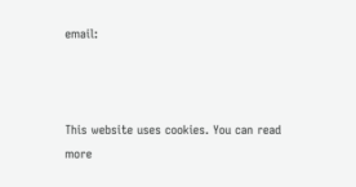email:



This website uses cookies. You can read more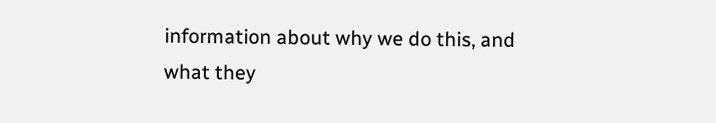information about why we do this, and what they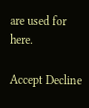are used for here.

Accept Decline